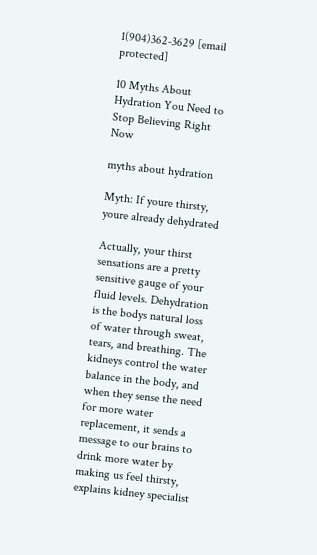1(904)362-3629 [email protected]

10 Myths About Hydration You Need to Stop Believing Right Now

myths about hydration

Myth: If youre thirsty, youre already dehydrated

Actually, your thirst sensations are a pretty sensitive gauge of your fluid levels. Dehydration is the bodys natural loss of water through sweat, tears, and breathing. The kidneys control the water balance in the body, and when they sense the need for more water replacement, it sends a message to our brains to drink more water by making us feel thirsty, explains kidney specialist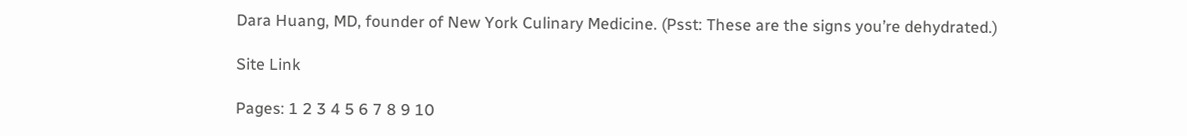Dara Huang, MD, founder of New York Culinary Medicine. (Psst: These are the signs you’re dehydrated.)

Site Link

Pages: 1 2 3 4 5 6 7 8 9 10